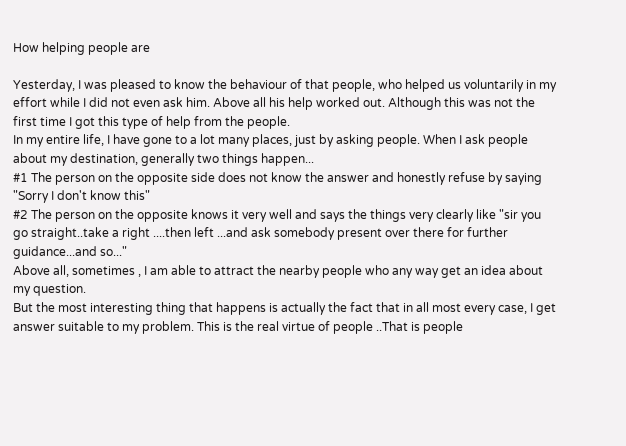How helping people are

Yesterday, I was pleased to know the behaviour of that people, who helped us voluntarily in my effort while I did not even ask him. Above all his help worked out. Although this was not the first time I got this type of help from the people.
In my entire life, I have gone to a lot many places, just by asking people. When I ask people about my destination, generally two things happen...
#1 The person on the opposite side does not know the answer and honestly refuse by saying "Sorry I don't know this"
#2 The person on the opposite knows it very well and says the things very clearly like "sir you go straight..take a right ....then left ...and ask somebody present over there for further guidance...and so..."
Above all, sometimes , I am able to attract the nearby people who any way get an idea about my question.
But the most interesting thing that happens is actually the fact that in all most every case, I get answer suitable to my problem. This is the real virtue of people ..That is people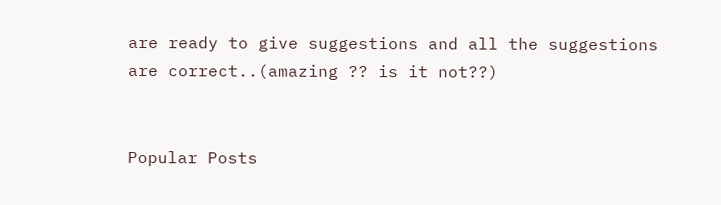are ready to give suggestions and all the suggestions are correct..(amazing ?? is it not??)


Popular Posts